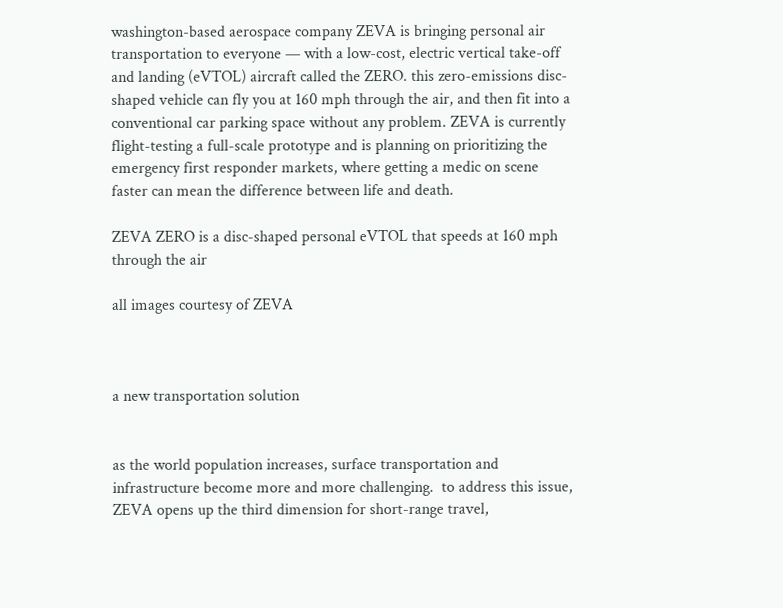washington-based aerospace company ZEVA is bringing personal air transportation to everyone — with a low-cost, electric vertical take-off and landing (eVTOL) aircraft called the ZERO. this zero-emissions disc-shaped vehicle can fly you at 160 mph through the air, and then fit into a conventional car parking space without any problem. ZEVA is currently flight-testing a full-scale prototype and is planning on prioritizing the emergency first responder markets, where getting a medic on scene faster can mean the difference between life and death.

ZEVA ZERO is a disc-shaped personal eVTOL that speeds at 160 mph through the air

all images courtesy of ZEVA



a new transportation solution


as the world population increases, surface transportation and infrastructure become more and more challenging.  to address this issue, ZEVA opens up the third dimension for short-range travel,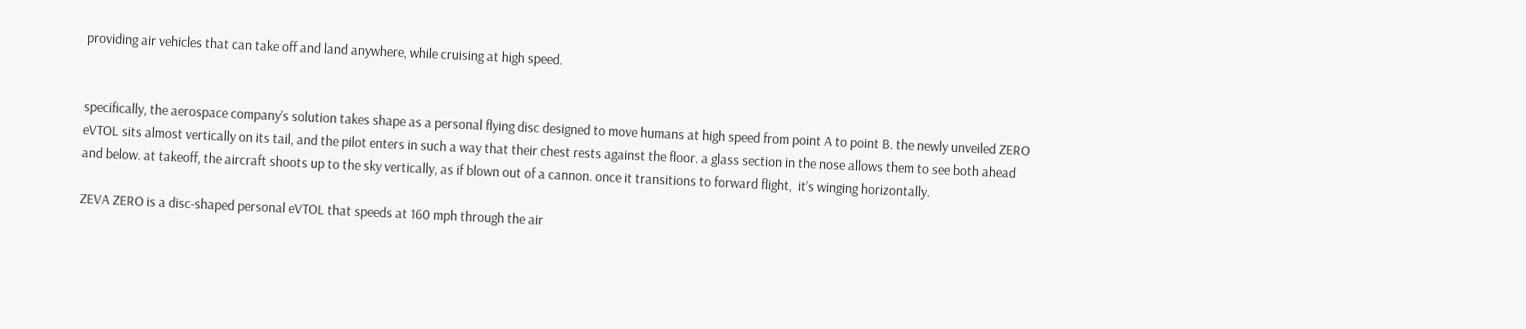providing air vehicles that can take off and land anywhere, while cruising at high speed.


specifically, the aerospace company’s solution takes shape as a personal flying disc designed to move humans at high speed from point A to point B. the newly unveiled ZERO eVTOL sits almost vertically on its tail, and the pilot enters in such a way that their chest rests against the floor. a glass section in the nose allows them to see both ahead and below. at takeoff, the aircraft shoots up to the sky vertically, as if blown out of a cannon. once it transitions to forward flight,  it’s winging horizontally.

ZEVA ZERO is a disc-shaped personal eVTOL that speeds at 160 mph through the air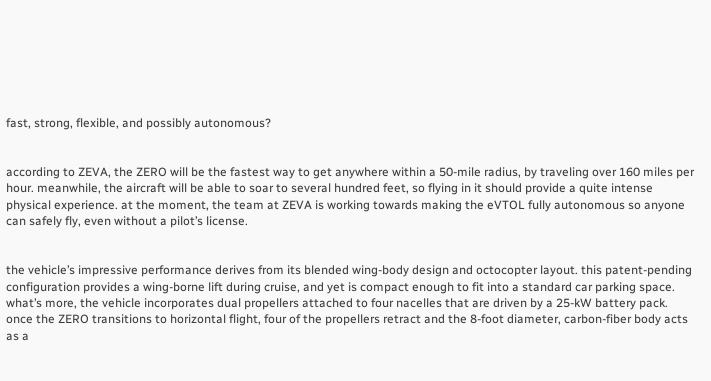fast, strong, flexible, and possibly autonomous?


according to ZEVA, the ZERO will be the fastest way to get anywhere within a 50-mile radius, by traveling over 160 miles per hour. meanwhile, the aircraft will be able to soar to several hundred feet, so flying in it should provide a quite intense physical experience. at the moment, the team at ZEVA is working towards making the eVTOL fully autonomous so anyone can safely fly, even without a pilot’s license.


the vehicle’s impressive performance derives from its blended wing-body design and octocopter layout. this patent-pending configuration provides a wing-borne lift during cruise, and yet is compact enough to fit into a standard car parking space. what’s more, the vehicle incorporates dual propellers attached to four nacelles that are driven by a 25-kW battery pack. once the ZERO transitions to horizontal flight, four of the propellers retract and the 8-foot diameter, carbon-fiber body acts as a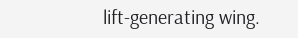lift-generating wing.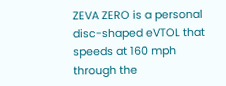ZEVA ZERO is a personal disc-shaped eVTOL that speeds at 160 mph through the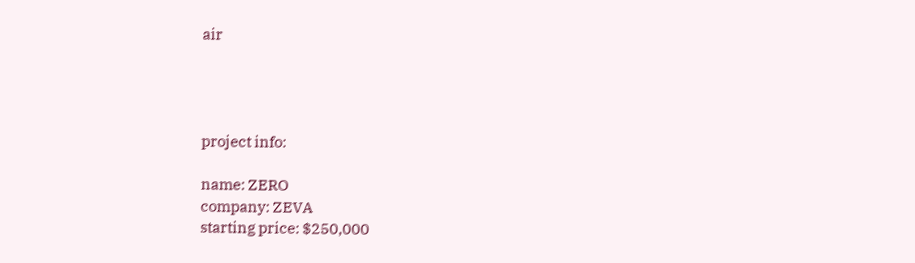air




project info:

name: ZERO
company: ZEVA
starting price: $250,000